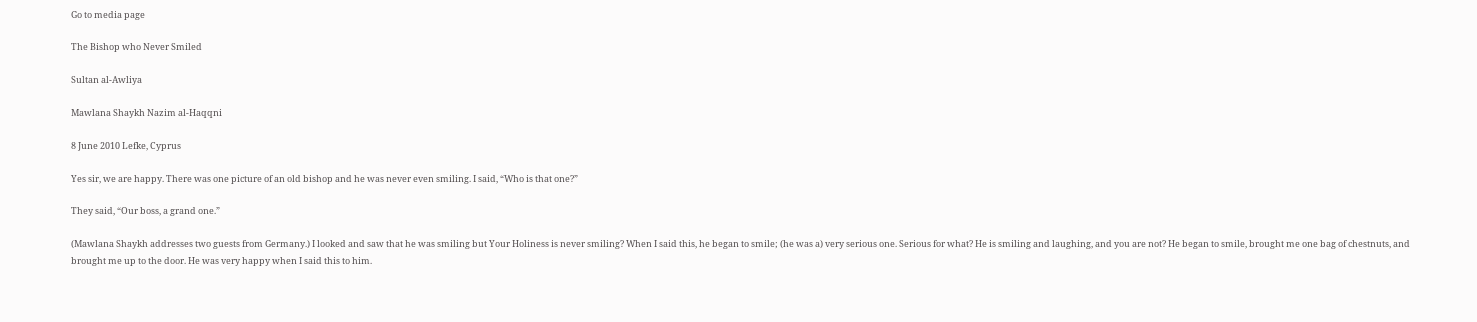Go to media page

The Bishop who Never Smiled

Sultan al-Awliya

Mawlana Shaykh Nazim al-Haqqni

8 June 2010 Lefke, Cyprus

Yes sir, we are happy. There was one picture of an old bishop and he was never even smiling. I said, “Who is that one?”

They said, “Our boss, a grand one.”

(Mawlana Shaykh addresses two guests from Germany.) I looked and saw that he was smiling but Your Holiness is never smiling? When I said this, he began to smile; (he was a) very serious one. Serious for what? He is smiling and laughing, and you are not? He began to smile, brought me one bag of chestnuts, and brought me up to the door. He was very happy when I said this to him.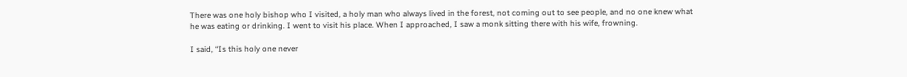There was one holy bishop who I visited, a holy man who always lived in the forest, not coming out to see people, and no one knew what he was eating or drinking. I went to visit his place. When I approached, I saw a monk sitting there with his wife, frowning.

I said, “Is this holy one never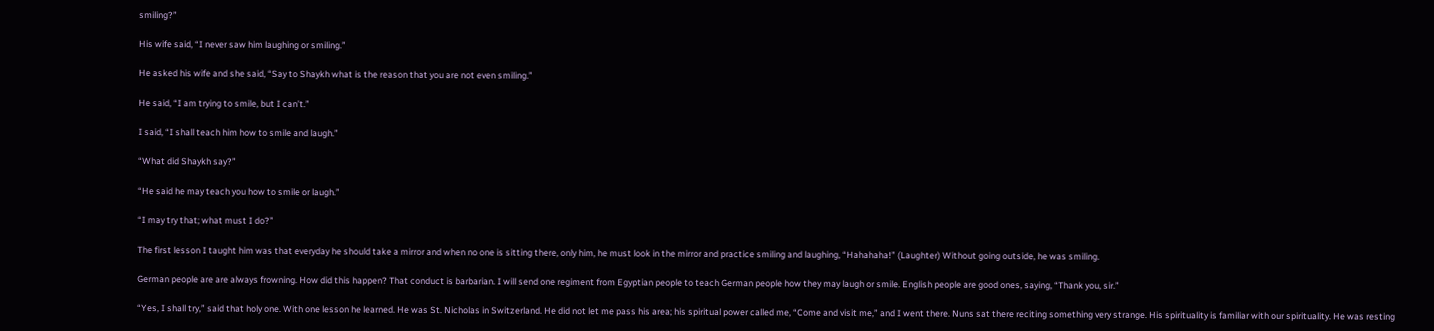smiling?”

His wife said, “I never saw him laughing or smiling.”

He asked his wife and she said, “Say to Shaykh what is the reason that you are not even smiling.”

He said, “I am trying to smile, but I can’t.”

I said, “I shall teach him how to smile and laugh.”

“What did Shaykh say?”

“He said he may teach you how to smile or laugh.”

“I may try that; what must I do?”

The first lesson I taught him was that everyday he should take a mirror and when no one is sitting there, only him, he must look in the mirror and practice smiling and laughing, “Hahahaha!” (Laughter) Without going outside, he was smiling.

German people are are always frowning. How did this happen? That conduct is barbarian. I will send one regiment from Egyptian people to teach German people how they may laugh or smile. English people are good ones, saying, “Thank you, sir.”

“Yes, I shall try,” said that holy one. With one lesson he learned. He was St. Nicholas in Switzerland. He did not let me pass his area; his spiritual power called me, “Come and visit me,” and I went there. Nuns sat there reciting something very strange. His spirituality is familiar with our spirituality. He was resting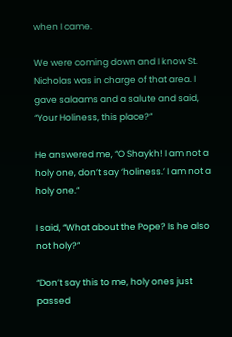when I came.

We were coming down and I know St. Nicholas was in charge of that area. I gave salaams and a salute and said, “Your Holiness, this place?”

He answered me, “O Shaykh! I am not a holy one, don’t say ‘holiness.’ I am not a holy one.”

I said, “What about the Pope? Is he also not holy?”

“Don’t say this to me, holy ones just passed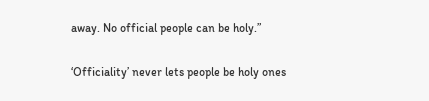away. No official people can be holy.”

‘Officiality’ never lets people be holy ones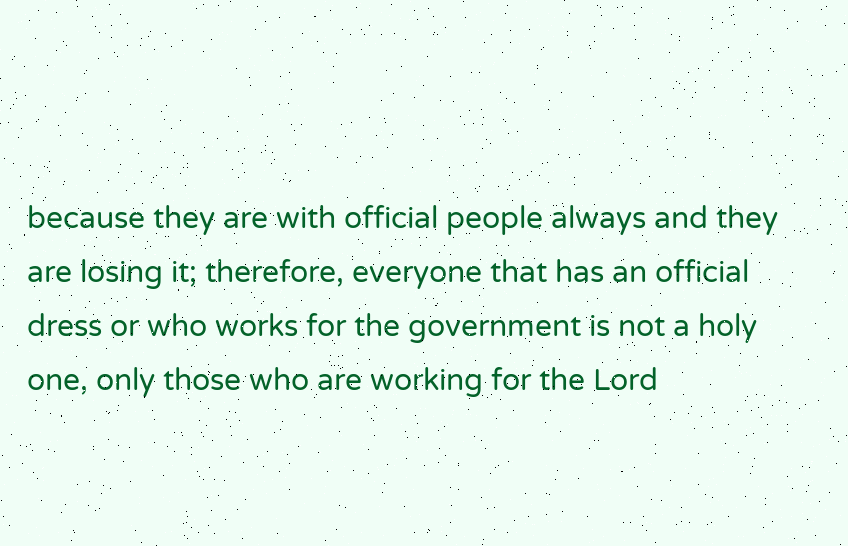because they are with official people always and they are losing it; therefore, everyone that has an official dress or who works for the government is not a holy one, only those who are working for the Lord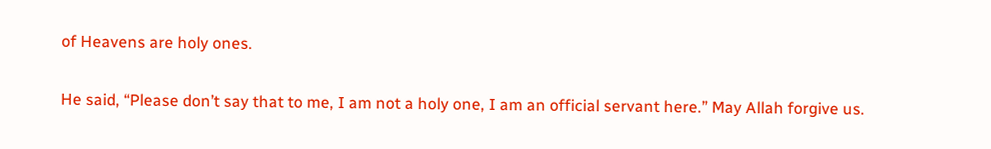of Heavens are holy ones.

He said, “Please don’t say that to me, I am not a holy one, I am an official servant here.” May Allah forgive us.